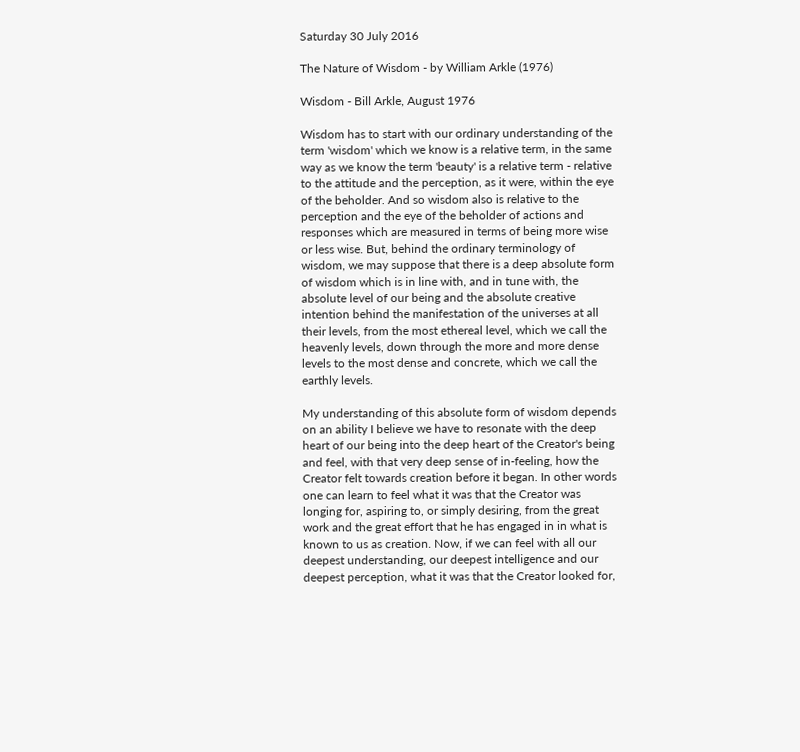Saturday 30 July 2016

The Nature of Wisdom - by William Arkle (1976)

Wisdom - Bill Arkle, August 1976

Wisdom has to start with our ordinary understanding of the term 'wisdom' which we know is a relative term, in the same way as we know the term 'beauty' is a relative term - relative to the attitude and the perception, as it were, within the eye of the beholder. And so wisdom also is relative to the perception and the eye of the beholder of actions and responses which are measured in terms of being more wise or less wise. But, behind the ordinary terminology of wisdom, we may suppose that there is a deep absolute form of wisdom which is in line with, and in tune with, the absolute level of our being and the absolute creative intention behind the manifestation of the universes at all their levels, from the most ethereal level, which we call the heavenly levels, down through the more and more dense levels to the most dense and concrete, which we call the earthly levels.

My understanding of this absolute form of wisdom depends on an ability I believe we have to resonate with the deep heart of our being into the deep heart of the Creator's being and feel, with that very deep sense of in-feeling, how the Creator felt towards creation before it began. In other words one can learn to feel what it was that the Creator was longing for, aspiring to, or simply desiring, from the great work and the great effort that he has engaged in in what is known to us as creation. Now, if we can feel with all our deepest understanding, our deepest intelligence and our deepest perception, what it was that the Creator looked for,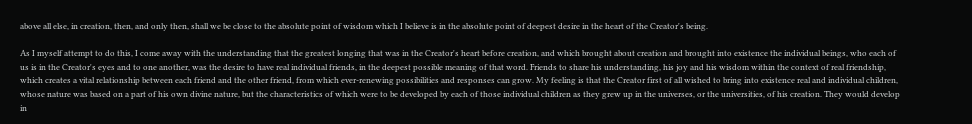above all else, in creation, then, and only then, shall we be close to the absolute point of wisdom which I believe is in the absolute point of deepest desire in the heart of the Creator's being.

As I myself attempt to do this, I come away with the understanding that the greatest longing that was in the Creator's heart before creation, and which brought about creation and brought into existence the individual beings, who each of us is in the Creator's eyes and to one another, was the desire to have real individual friends, in the deepest possible meaning of that word. Friends to share his understanding, his joy and his wisdom within the context of real friendship, which creates a vital relationship between each friend and the other friend, from which ever-renewing possibilities and responses can grow. My feeling is that the Creator first of all wished to bring into existence real and individual children, whose nature was based on a part of his own divine nature, but the characteristics of which were to be developed by each of those individual children as they grew up in the universes, or the universities, of his creation. They would develop in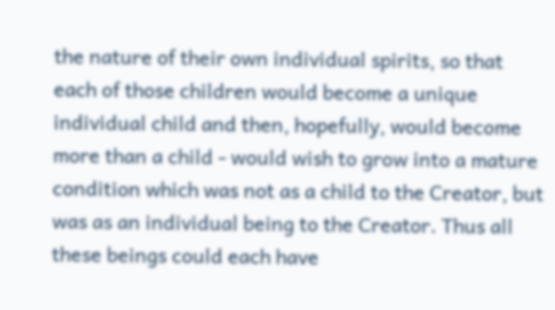the nature of their own individual spirits, so that each of those children would become a unique individual child and then, hopefully, would become more than a child - would wish to grow into a mature condition which was not as a child to the Creator, but was as an individual being to the Creator. Thus all these beings could each have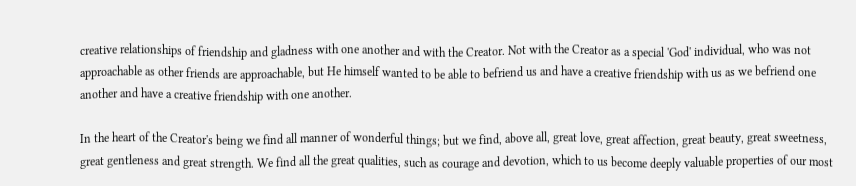creative relationships of friendship and gladness with one another and with the Creator. Not with the Creator as a special 'God' individual, who was not approachable as other friends are approachable, but He himself wanted to be able to befriend us and have a creative friendship with us as we befriend one another and have a creative friendship with one another.

In the heart of the Creator's being we find all manner of wonderful things; but we find, above all, great love, great affection, great beauty, great sweetness, great gentleness and great strength. We find all the great qualities, such as courage and devotion, which to us become deeply valuable properties of our most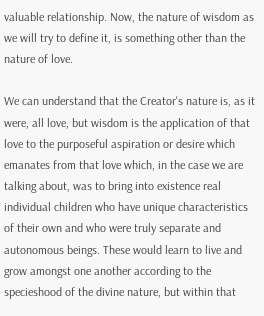valuable relationship. Now, the nature of wisdom as we will try to define it, is something other than the nature of love.

We can understand that the Creator's nature is, as it were, all love, but wisdom is the application of that love to the purposeful aspiration or desire which emanates from that love which, in the case we are talking about, was to bring into existence real individual children who have unique characteristics of their own and who were truly separate and autonomous beings. These would learn to live and grow amongst one another according to the specieshood of the divine nature, but within that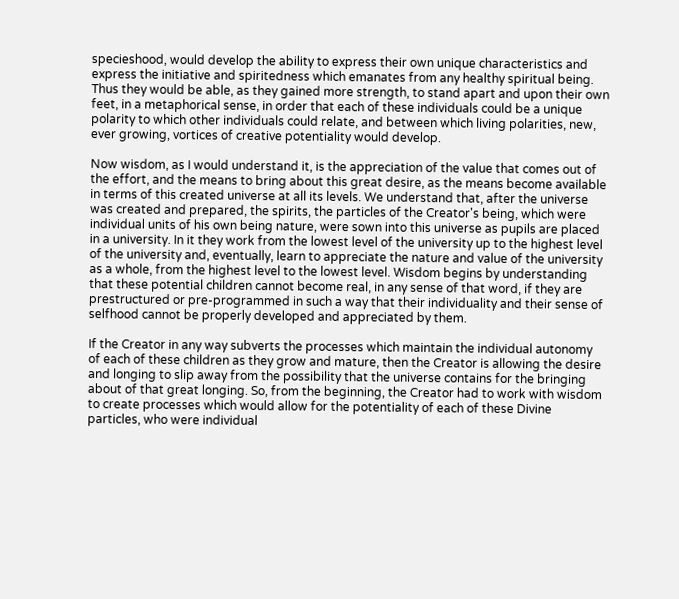specieshood, would develop the ability to express their own unique characteristics and express the initiative and spiritedness which emanates from any healthy spiritual being. Thus they would be able, as they gained more strength, to stand apart and upon their own feet, in a metaphorical sense, in order that each of these individuals could be a unique polarity to which other individuals could relate, and between which living polarities, new, ever growing, vortices of creative potentiality would develop.

Now wisdom, as I would understand it, is the appreciation of the value that comes out of the effort, and the means to bring about this great desire, as the means become available in terms of this created universe at all its levels. We understand that, after the universe was created and prepared, the spirits, the particles of the Creator's being, which were individual units of his own being nature, were sown into this universe as pupils are placed in a university. In it they work from the lowest level of the university up to the highest level of the university and, eventually, learn to appreciate the nature and value of the university as a whole, from the highest level to the lowest level. Wisdom begins by understanding that these potential children cannot become real, in any sense of that word, if they are prestructured or pre-programmed in such a way that their individuality and their sense of selfhood cannot be properly developed and appreciated by them.

If the Creator in any way subverts the processes which maintain the individual autonomy of each of these children as they grow and mature, then the Creator is allowing the desire and longing to slip away from the possibility that the universe contains for the bringing about of that great longing. So, from the beginning, the Creator had to work with wisdom to create processes which would allow for the potentiality of each of these Divine particles, who were individual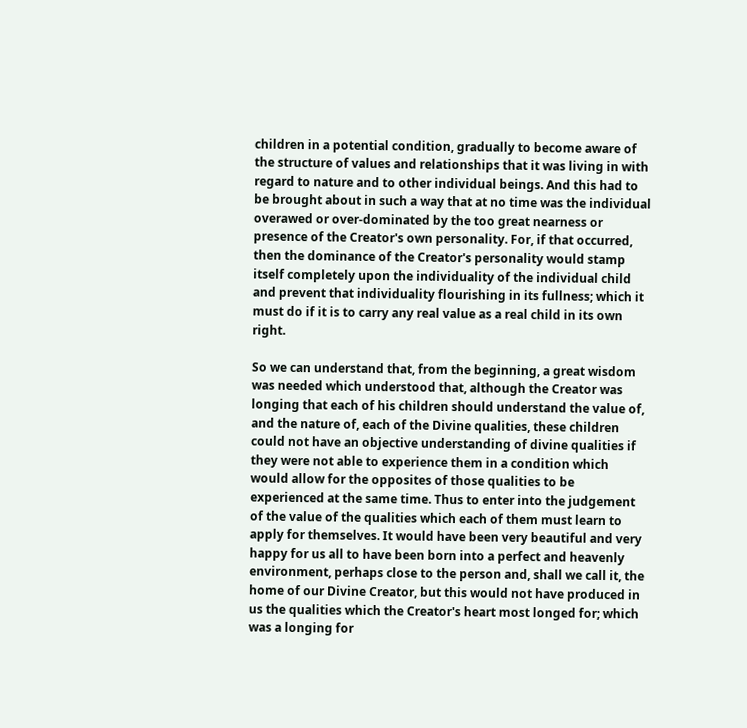children in a potential condition, gradually to become aware of the structure of values and relationships that it was living in with regard to nature and to other individual beings. And this had to be brought about in such a way that at no time was the individual overawed or over-dominated by the too great nearness or presence of the Creator's own personality. For, if that occurred, then the dominance of the Creator's personality would stamp itself completely upon the individuality of the individual child and prevent that individuality flourishing in its fullness; which it must do if it is to carry any real value as a real child in its own right.

So we can understand that, from the beginning, a great wisdom was needed which understood that, although the Creator was longing that each of his children should understand the value of, and the nature of, each of the Divine qualities, these children could not have an objective understanding of divine qualities if they were not able to experience them in a condition which would allow for the opposites of those qualities to be experienced at the same time. Thus to enter into the judgement of the value of the qualities which each of them must learn to apply for themselves. It would have been very beautiful and very happy for us all to have been born into a perfect and heavenly environment, perhaps close to the person and, shall we call it, the home of our Divine Creator, but this would not have produced in us the qualities which the Creator's heart most longed for; which was a longing for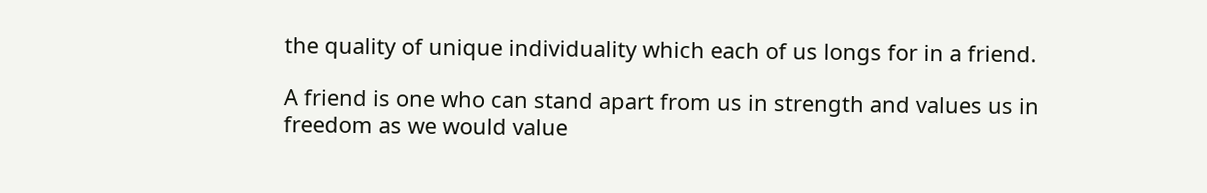the quality of unique individuality which each of us longs for in a friend.

A friend is one who can stand apart from us in strength and values us in freedom as we would value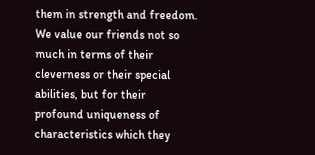them in strength and freedom. We value our friends not so much in terms of their cleverness or their special abilities, but for their profound uniqueness of characteristics which they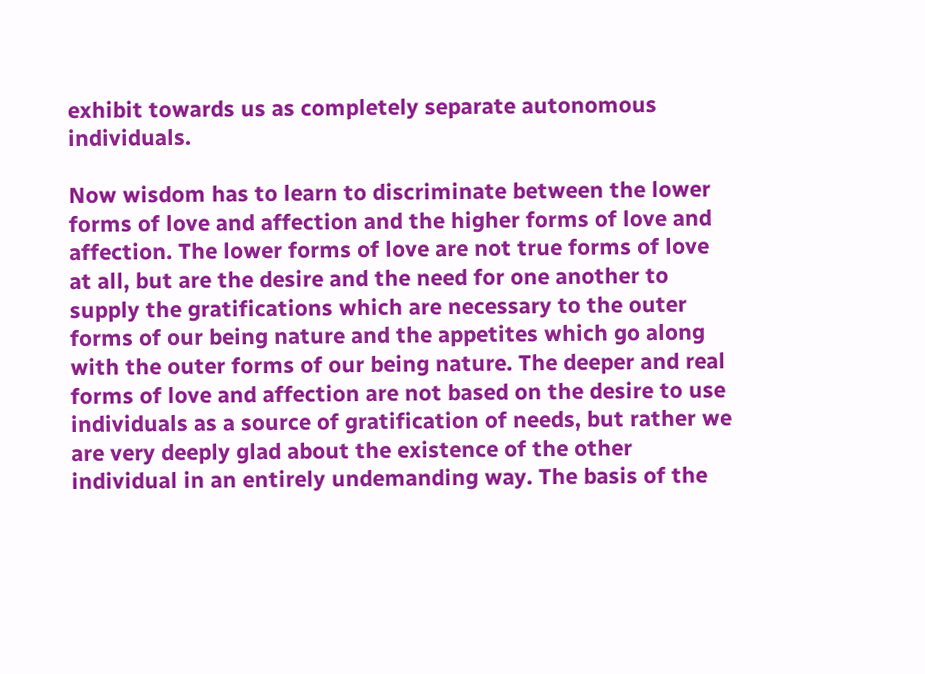exhibit towards us as completely separate autonomous individuals.

Now wisdom has to learn to discriminate between the lower forms of love and affection and the higher forms of love and affection. The lower forms of love are not true forms of love at all, but are the desire and the need for one another to supply the gratifications which are necessary to the outer forms of our being nature and the appetites which go along with the outer forms of our being nature. The deeper and real forms of love and affection are not based on the desire to use individuals as a source of gratification of needs, but rather we are very deeply glad about the existence of the other individual in an entirely undemanding way. The basis of the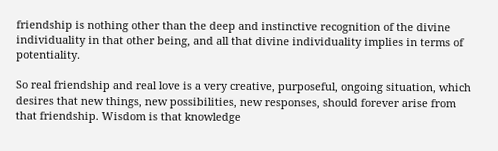friendship is nothing other than the deep and instinctive recognition of the divine individuality in that other being, and all that divine individuality implies in terms of potentiality.

So real friendship and real love is a very creative, purposeful, ongoing situation, which desires that new things, new possibilities, new responses, should forever arise from that friendship. Wisdom is that knowledge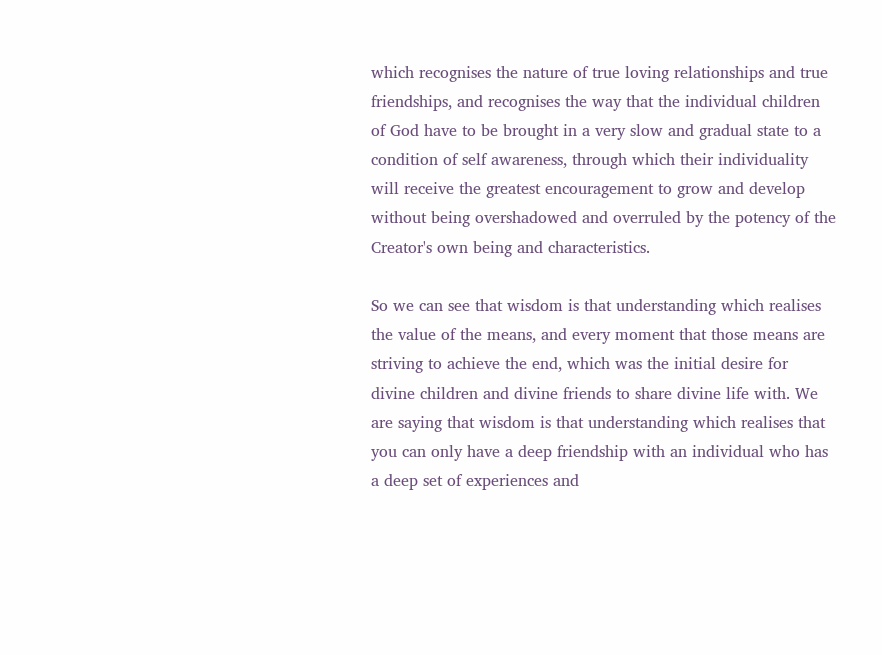which recognises the nature of true loving relationships and true friendships, and recognises the way that the individual children of God have to be brought in a very slow and gradual state to a condition of self awareness, through which their individuality will receive the greatest encouragement to grow and develop without being overshadowed and overruled by the potency of the Creator's own being and characteristics.

So we can see that wisdom is that understanding which realises the value of the means, and every moment that those means are striving to achieve the end, which was the initial desire for divine children and divine friends to share divine life with. We are saying that wisdom is that understanding which realises that you can only have a deep friendship with an individual who has a deep set of experiences and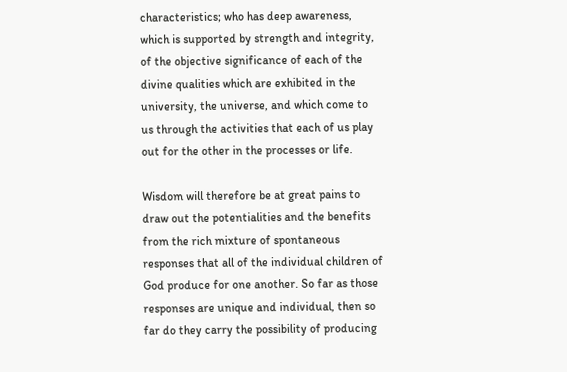characteristics; who has deep awareness, which is supported by strength and integrity, of the objective significance of each of the divine qualities which are exhibited in the university, the universe, and which come to us through the activities that each of us play out for the other in the processes or life.

Wisdom will therefore be at great pains to draw out the potentialities and the benefits from the rich mixture of spontaneous responses that all of the individual children of God produce for one another. So far as those responses are unique and individual, then so far do they carry the possibility of producing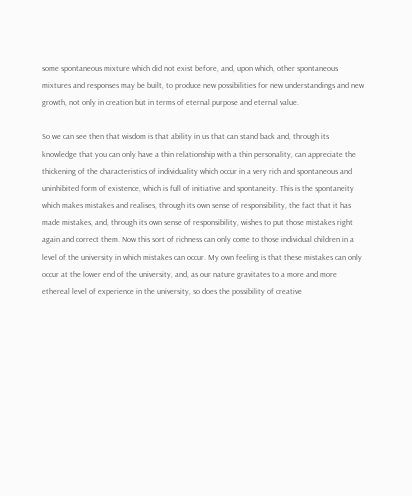some spontaneous mixture which did not exist before, and, upon which, other spontaneous mixtures and responses may be built, to produce new possibilities for new understandings and new growth, not only in creation but in terms of eternal purpose and eternal value.

So we can see then that wisdom is that ability in us that can stand back and, through its knowledge that you can only have a thin relationship with a thin personality, can appreciate the thickening of the characteristics of individuality which occur in a very rich and spontaneous and uninhibited form of existence, which is full of initiative and spontaneity. This is the spontaneity which makes mistakes and realises, through its own sense of responsibility, the fact that it has made mistakes, and, through its own sense of responsibility, wishes to put those mistakes right again and correct them. Now this sort of richness can only come to those individual children in a level of the university in which mistakes can occur. My own feeling is that these mistakes can only occur at the lower end of the university, and, as our nature gravitates to a more and more ethereal level of experience in the university, so does the possibility of creative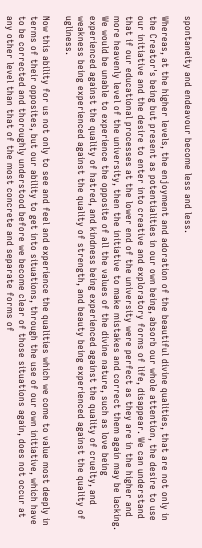spontaneity and endeavour become less and less.

Whereas, at the higher levels, the enjoyment and adoration of the beautiful divine qualities, that are not only in the Creator's being but present as potentialities in our own being, absorb our whole attention, the desire to use our initiative and the desire to enter into creative and exploratory forms of life, disappear. We can understand that if our educational processes at the lower end of the university were perfect as they are in the higher and more heavenly level of the university, then the initiative to make mistakes and correct them again may be lacking. We would be unable to experience the opposite of all the values of the divine nature, such as love being experienced against the quality of hatred, and kindness being experienced against the quality of cruelty, and weakness being experienced against the quality of strength, and beauty being experienced against the quality of ugliness.

Now this ability for us not only to see and feel and experience the qualities which we come to value most deeply in terms of their opposites, but our ability to get into situations, through the use of our own initiative, which have to be corrected and thoroughly understood before we become clear of those situations again, does not occur at any other level than that of the most concrete and separate forms of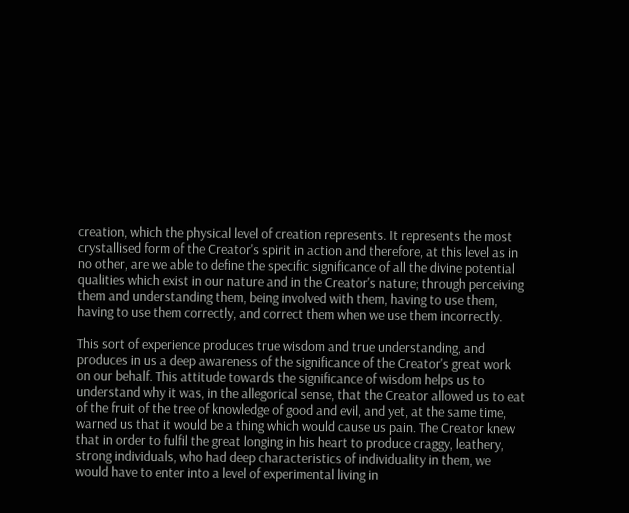creation, which the physical level of creation represents. It represents the most crystallised form of the Creator's spirit in action and therefore, at this level as in no other, are we able to define the specific significance of all the divine potential qualities which exist in our nature and in the Creator's nature; through perceiving them and understanding them, being involved with them, having to use them, having to use them correctly, and correct them when we use them incorrectly.

This sort of experience produces true wisdom and true understanding, and produces in us a deep awareness of the significance of the Creator's great work on our behalf. This attitude towards the significance of wisdom helps us to understand why it was, in the allegorical sense, that the Creator allowed us to eat of the fruit of the tree of knowledge of good and evil, and yet, at the same time, warned us that it would be a thing which would cause us pain. The Creator knew that in order to fulfil the great longing in his heart to produce craggy, leathery, strong individuals, who had deep characteristics of individuality in them, we would have to enter into a level of experimental living in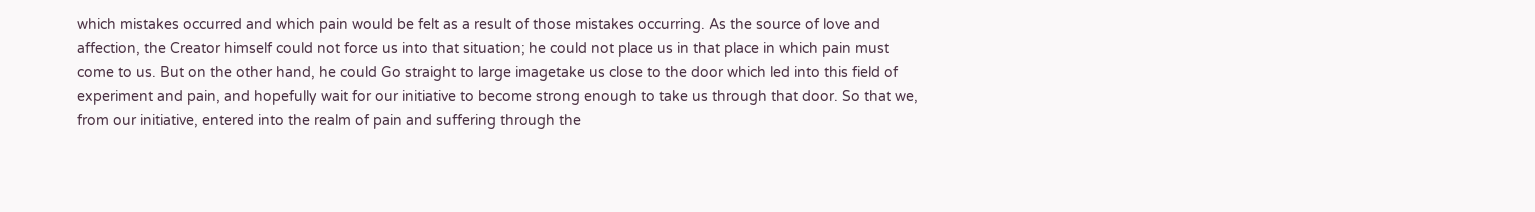which mistakes occurred and which pain would be felt as a result of those mistakes occurring. As the source of love and affection, the Creator himself could not force us into that situation; he could not place us in that place in which pain must come to us. But on the other hand, he could Go straight to large imagetake us close to the door which led into this field of experiment and pain, and hopefully wait for our initiative to become strong enough to take us through that door. So that we, from our initiative, entered into the realm of pain and suffering through the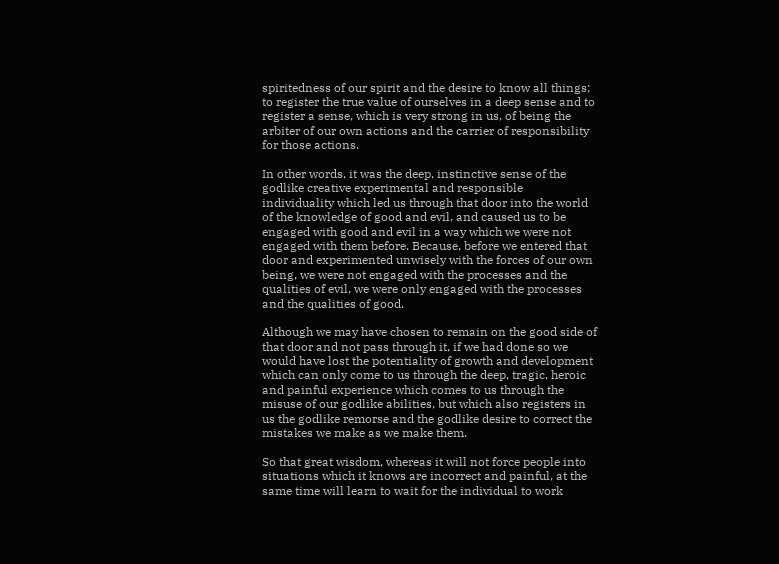spiritedness of our spirit and the desire to know all things; to register the true value of ourselves in a deep sense and to register a sense, which is very strong in us, of being the arbiter of our own actions and the carrier of responsibility for those actions.

In other words, it was the deep, instinctive sense of the godlike creative experimental and responsible individuality which led us through that door into the world of the knowledge of good and evil, and caused us to be engaged with good and evil in a way which we were not engaged with them before. Because, before we entered that door and experimented unwisely with the forces of our own being, we were not engaged with the processes and the qualities of evil, we were only engaged with the processes and the qualities of good.

Although we may have chosen to remain on the good side of that door and not pass through it, if we had done so we would have lost the potentiality of growth and development which can only come to us through the deep, tragic, heroic and painful experience which comes to us through the misuse of our godlike abilities, but which also registers in us the godlike remorse and the godlike desire to correct the mistakes we make as we make them.

So that great wisdom, whereas it will not force people into situations which it knows are incorrect and painful, at the same time will learn to wait for the individual to work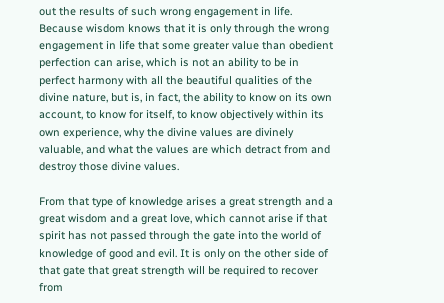out the results of such wrong engagement in life. Because wisdom knows that it is only through the wrong engagement in life that some greater value than obedient perfection can arise, which is not an ability to be in perfect harmony with all the beautiful qualities of the divine nature, but is, in fact, the ability to know on its own account, to know for itself, to know objectively within its own experience, why the divine values are divinely valuable, and what the values are which detract from and destroy those divine values.

From that type of knowledge arises a great strength and a great wisdom and a great love, which cannot arise if that spirit has not passed through the gate into the world of knowledge of good and evil. It is only on the other side of that gate that great strength will be required to recover from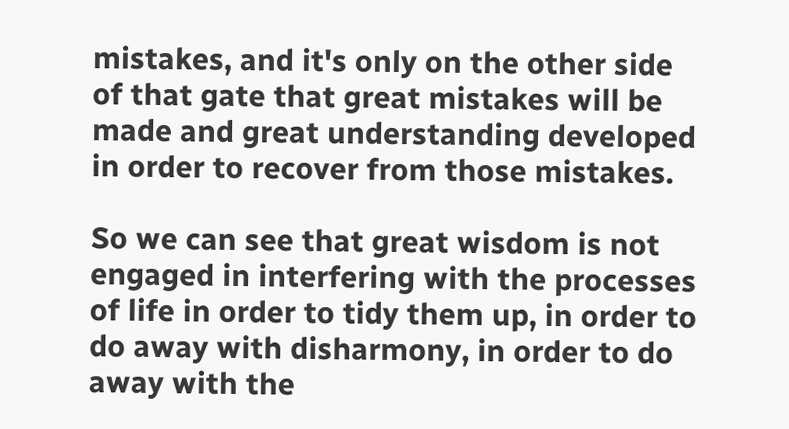mistakes, and it's only on the other side of that gate that great mistakes will be made and great understanding developed in order to recover from those mistakes.

So we can see that great wisdom is not engaged in interfering with the processes of life in order to tidy them up, in order to do away with disharmony, in order to do away with the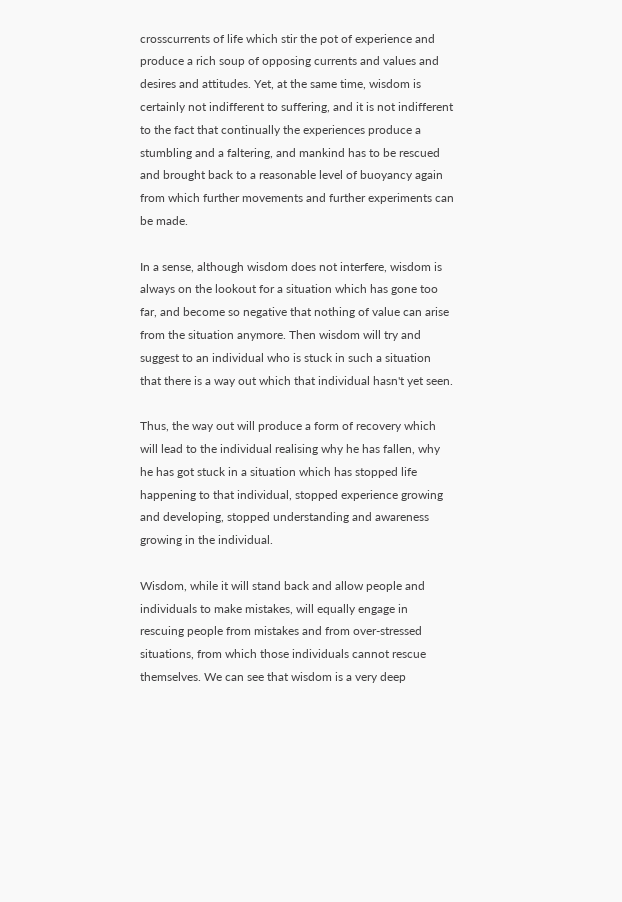crosscurrents of life which stir the pot of experience and produce a rich soup of opposing currents and values and desires and attitudes. Yet, at the same time, wisdom is certainly not indifferent to suffering, and it is not indifferent to the fact that continually the experiences produce a stumbling and a faltering, and mankind has to be rescued and brought back to a reasonable level of buoyancy again from which further movements and further experiments can be made.

In a sense, although wisdom does not interfere, wisdom is always on the lookout for a situation which has gone too far, and become so negative that nothing of value can arise from the situation anymore. Then wisdom will try and suggest to an individual who is stuck in such a situation that there is a way out which that individual hasn't yet seen.

Thus, the way out will produce a form of recovery which will lead to the individual realising why he has fallen, why he has got stuck in a situation which has stopped life happening to that individual, stopped experience growing and developing, stopped understanding and awareness growing in the individual.

Wisdom, while it will stand back and allow people and individuals to make mistakes, will equally engage in rescuing people from mistakes and from over-stressed situations, from which those individuals cannot rescue themselves. We can see that wisdom is a very deep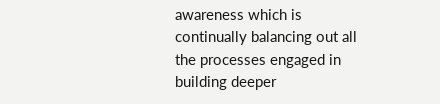awareness which is continually balancing out all the processes engaged in building deeper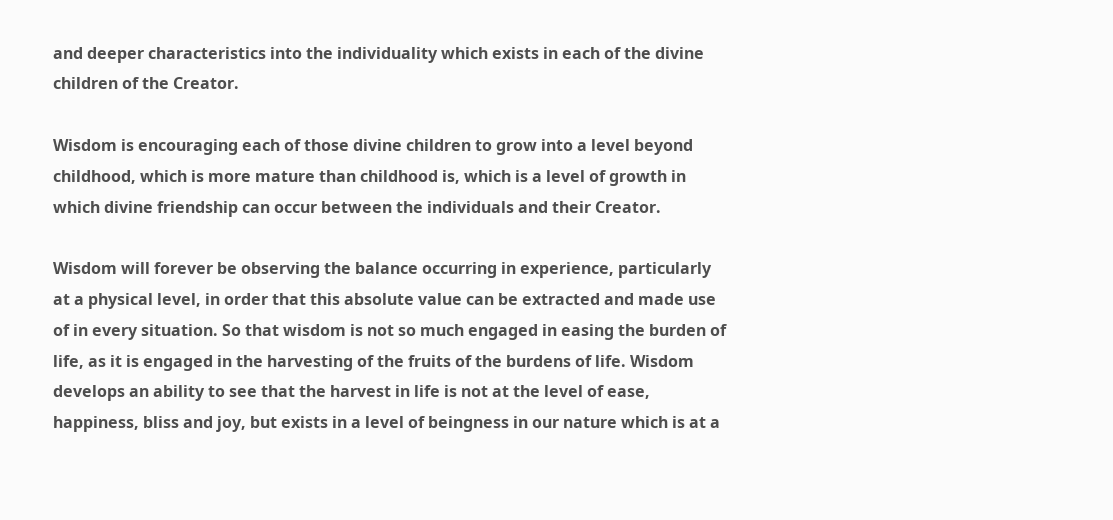and deeper characteristics into the individuality which exists in each of the divine children of the Creator.

Wisdom is encouraging each of those divine children to grow into a level beyond childhood, which is more mature than childhood is, which is a level of growth in which divine friendship can occur between the individuals and their Creator.

Wisdom will forever be observing the balance occurring in experience, particularly at a physical level, in order that this absolute value can be extracted and made use of in every situation. So that wisdom is not so much engaged in easing the burden of life, as it is engaged in the harvesting of the fruits of the burdens of life. Wisdom develops an ability to see that the harvest in life is not at the level of ease, happiness, bliss and joy, but exists in a level of beingness in our nature which is at a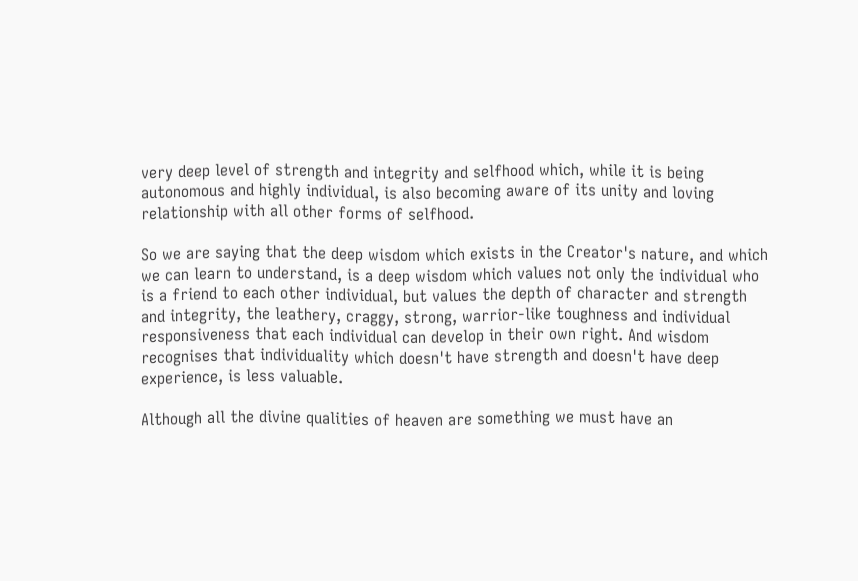very deep level of strength and integrity and selfhood which, while it is being autonomous and highly individual, is also becoming aware of its unity and loving relationship with all other forms of selfhood.

So we are saying that the deep wisdom which exists in the Creator's nature, and which we can learn to understand, is a deep wisdom which values not only the individual who is a friend to each other individual, but values the depth of character and strength and integrity, the leathery, craggy, strong, warrior-like toughness and individual responsiveness that each individual can develop in their own right. And wisdom recognises that individuality which doesn't have strength and doesn't have deep experience, is less valuable.

Although all the divine qualities of heaven are something we must have an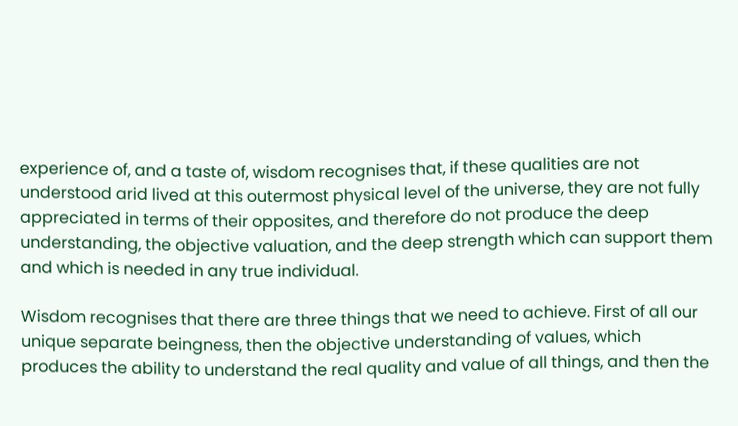experience of, and a taste of, wisdom recognises that, if these qualities are not understood arid lived at this outermost physical level of the universe, they are not fully appreciated in terms of their opposites, and therefore do not produce the deep understanding, the objective valuation, and the deep strength which can support them and which is needed in any true individual.

Wisdom recognises that there are three things that we need to achieve. First of all our unique separate beingness, then the objective understanding of values, which produces the ability to understand the real quality and value of all things, and then the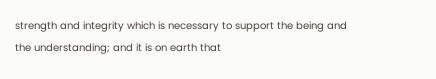strength and integrity which is necessary to support the being and the understanding; and it is on earth that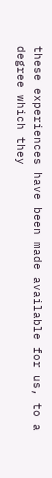these experiences have been made available for us, to a degree which they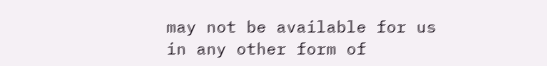may not be available for us in any other form of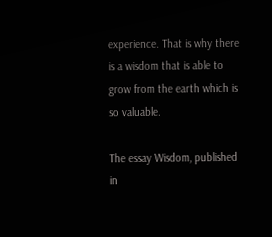experience. That is why there is a wisdom that is able to grow from the earth which is so valuable.

The essay Wisdom, published in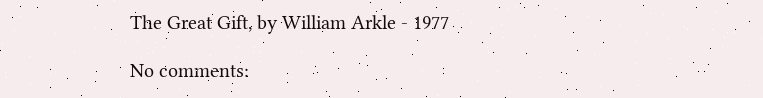The Great Gift, by William Arkle - 1977

No comments: